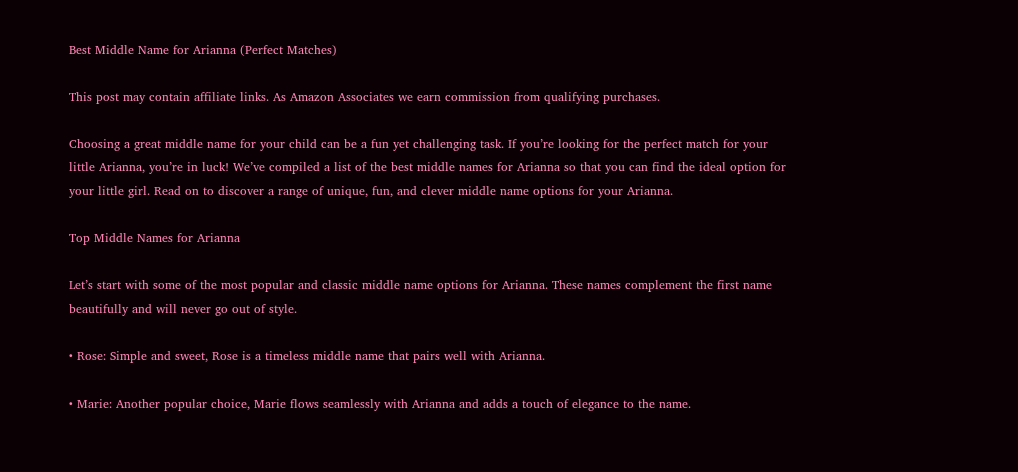Best Middle Name for Arianna (Perfect Matches)

This post may contain affiliate links. As Amazon Associates we earn commission from qualifying purchases.

Choosing a great middle name for your child can be a fun yet challenging task. If you’re looking for the perfect match for your little Arianna, you’re in luck! We’ve compiled a list of the best middle names for Arianna so that you can find the ideal option for your little girl. Read on to discover a range of unique, fun, and clever middle name options for your Arianna.

Top Middle Names for Arianna

Let’s start with some of the most popular and classic middle name options for Arianna. These names complement the first name beautifully and will never go out of style.

• Rose: Simple and sweet, Rose is a timeless middle name that pairs well with Arianna.

• Marie: Another popular choice, Marie flows seamlessly with Arianna and adds a touch of elegance to the name.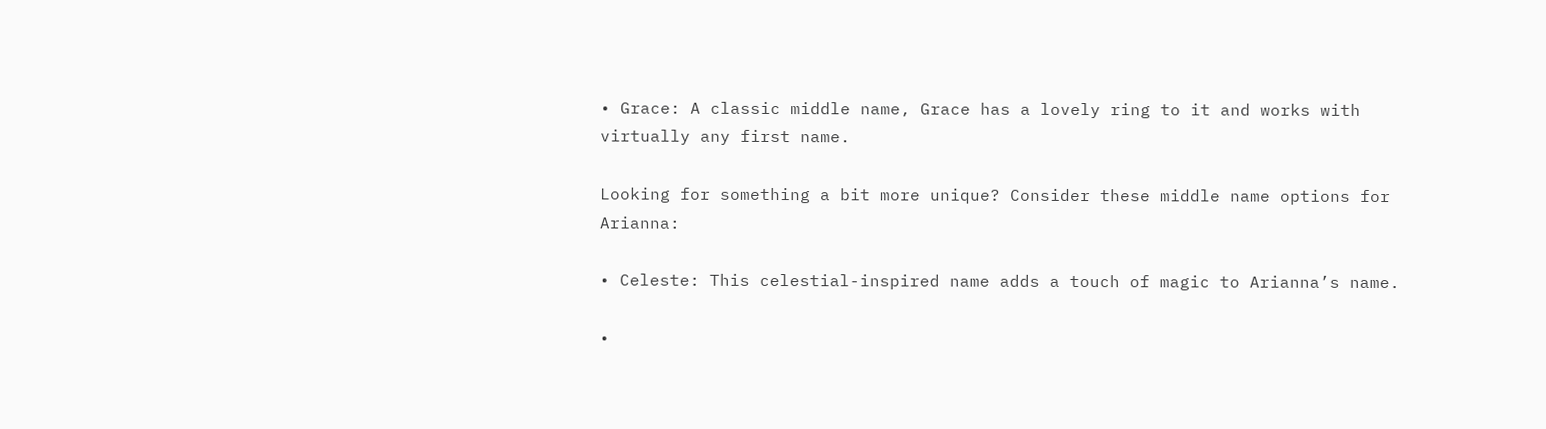• Grace: A classic middle name, Grace has a lovely ring to it and works with virtually any first name.

Looking for something a bit more unique? Consider these middle name options for Arianna:

• Celeste: This celestial-inspired name adds a touch of magic to Arianna’s name.

•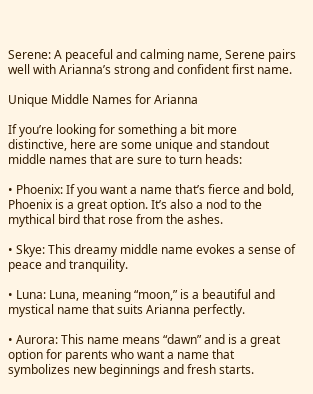Serene: A peaceful and calming name, Serene pairs well with Arianna’s strong and confident first name.

Unique Middle Names for Arianna

If you’re looking for something a bit more distinctive, here are some unique and standout middle names that are sure to turn heads:

• Phoenix: If you want a name that’s fierce and bold, Phoenix is a great option. It’s also a nod to the mythical bird that rose from the ashes.

• Skye: This dreamy middle name evokes a sense of peace and tranquility.

• Luna: Luna, meaning “moon,” is a beautiful and mystical name that suits Arianna perfectly.

• Aurora: This name means “dawn” and is a great option for parents who want a name that symbolizes new beginnings and fresh starts.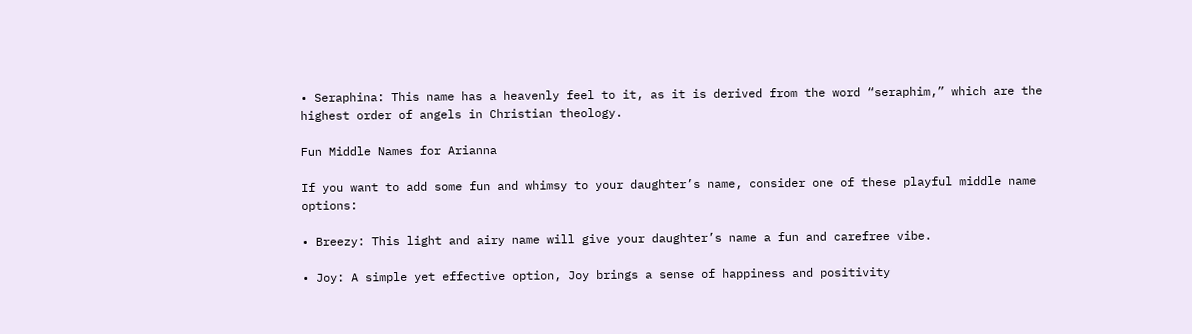• Seraphina: This name has a heavenly feel to it, as it is derived from the word “seraphim,” which are the highest order of angels in Christian theology.

Fun Middle Names for Arianna

If you want to add some fun and whimsy to your daughter’s name, consider one of these playful middle name options:

• Breezy: This light and airy name will give your daughter’s name a fun and carefree vibe.

• Joy: A simple yet effective option, Joy brings a sense of happiness and positivity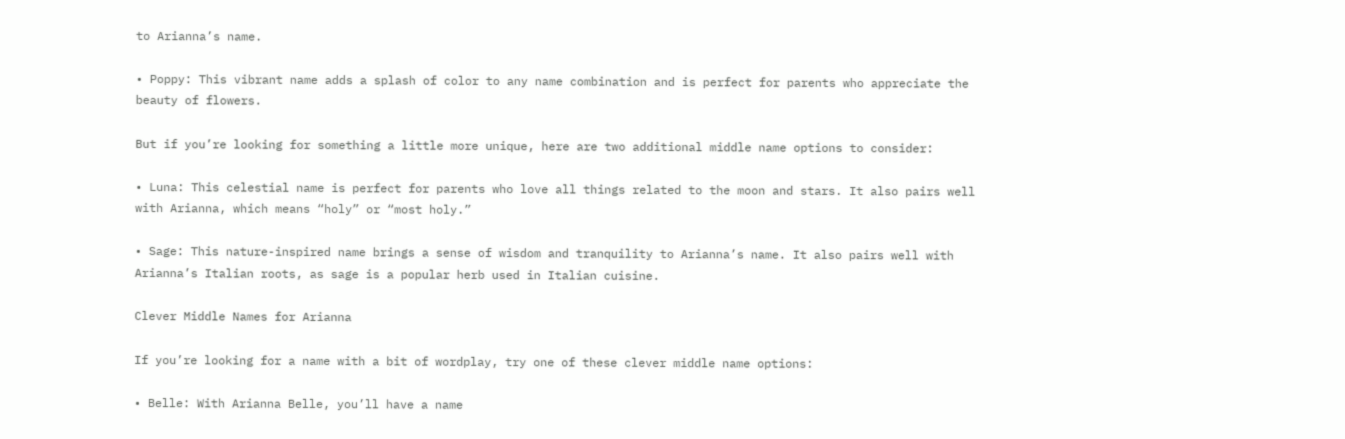to Arianna’s name.

• Poppy: This vibrant name adds a splash of color to any name combination and is perfect for parents who appreciate the beauty of flowers.

But if you’re looking for something a little more unique, here are two additional middle name options to consider:

• Luna: This celestial name is perfect for parents who love all things related to the moon and stars. It also pairs well with Arianna, which means “holy” or “most holy.”

• Sage: This nature-inspired name brings a sense of wisdom and tranquility to Arianna’s name. It also pairs well with Arianna’s Italian roots, as sage is a popular herb used in Italian cuisine.

Clever Middle Names for Arianna

If you’re looking for a name with a bit of wordplay, try one of these clever middle name options:

• Belle: With Arianna Belle, you’ll have a name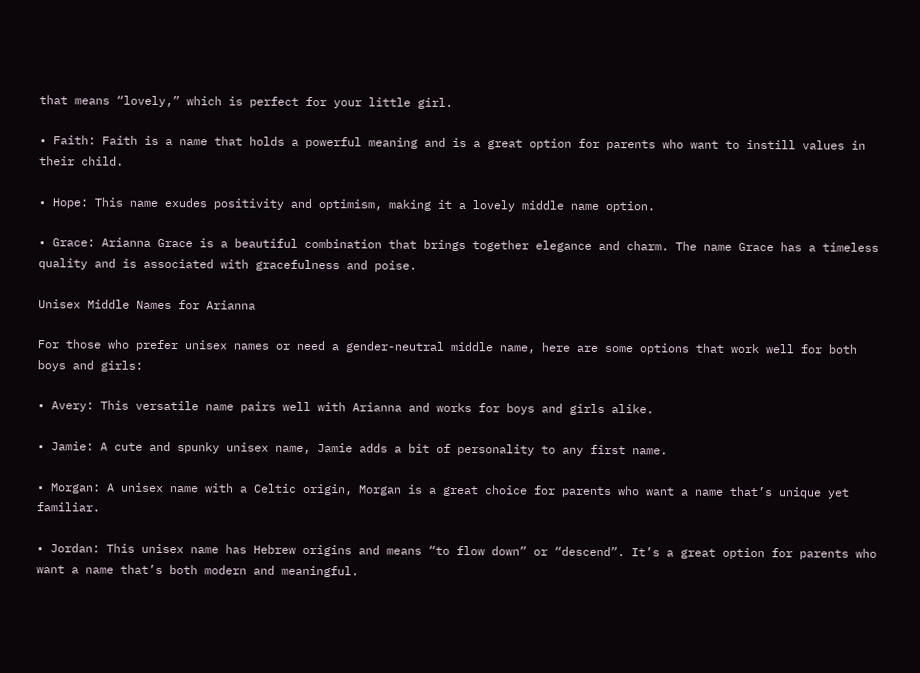that means “lovely,” which is perfect for your little girl.

• Faith: Faith is a name that holds a powerful meaning and is a great option for parents who want to instill values in their child.

• Hope: This name exudes positivity and optimism, making it a lovely middle name option.

• Grace: Arianna Grace is a beautiful combination that brings together elegance and charm. The name Grace has a timeless quality and is associated with gracefulness and poise.

Unisex Middle Names for Arianna

For those who prefer unisex names or need a gender-neutral middle name, here are some options that work well for both boys and girls:

• Avery: This versatile name pairs well with Arianna and works for boys and girls alike.

• Jamie: A cute and spunky unisex name, Jamie adds a bit of personality to any first name.

• Morgan: A unisex name with a Celtic origin, Morgan is a great choice for parents who want a name that’s unique yet familiar.

• Jordan: This unisex name has Hebrew origins and means “to flow down” or “descend”. It’s a great option for parents who want a name that’s both modern and meaningful.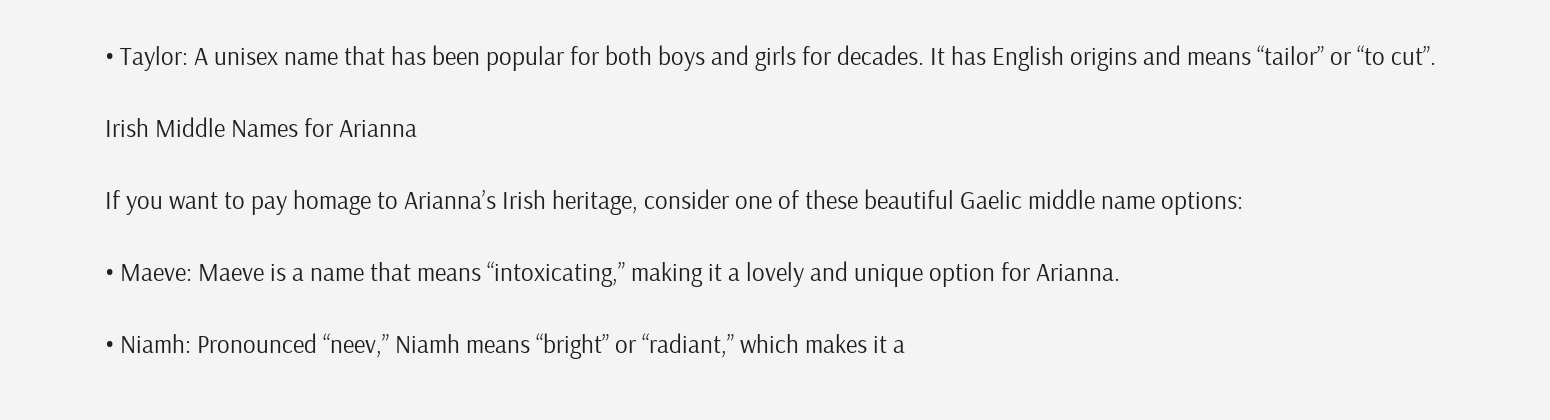• Taylor: A unisex name that has been popular for both boys and girls for decades. It has English origins and means “tailor” or “to cut”.

Irish Middle Names for Arianna

If you want to pay homage to Arianna’s Irish heritage, consider one of these beautiful Gaelic middle name options:

• Maeve: Maeve is a name that means “intoxicating,” making it a lovely and unique option for Arianna.

• Niamh: Pronounced “neev,” Niamh means “bright” or “radiant,” which makes it a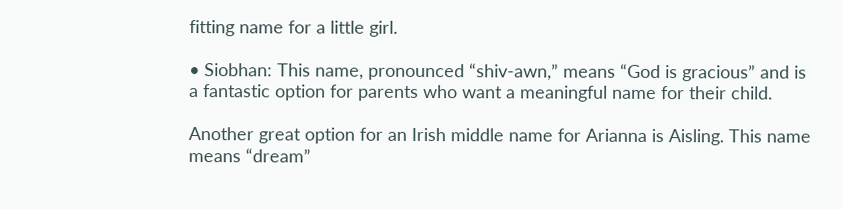fitting name for a little girl.

• Siobhan: This name, pronounced “shiv-awn,” means “God is gracious” and is a fantastic option for parents who want a meaningful name for their child.

Another great option for an Irish middle name for Arianna is Aisling. This name means “dream”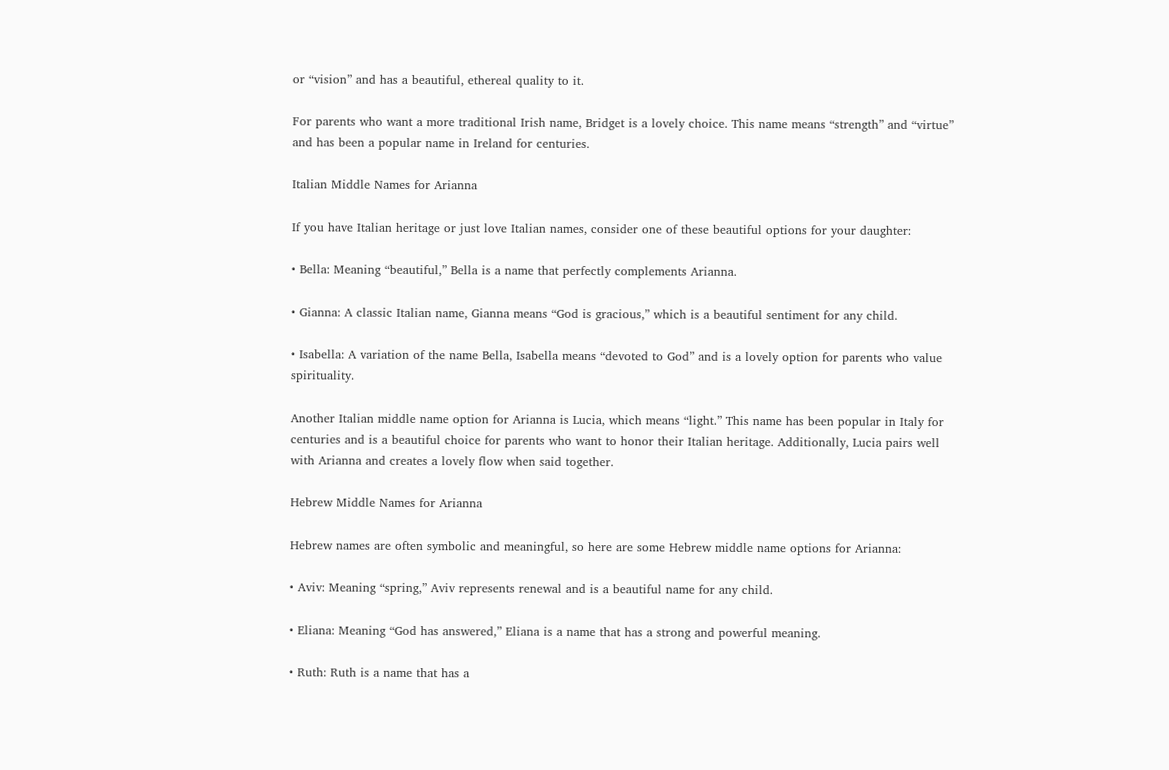or “vision” and has a beautiful, ethereal quality to it.

For parents who want a more traditional Irish name, Bridget is a lovely choice. This name means “strength” and “virtue” and has been a popular name in Ireland for centuries.

Italian Middle Names for Arianna

If you have Italian heritage or just love Italian names, consider one of these beautiful options for your daughter:

• Bella: Meaning “beautiful,” Bella is a name that perfectly complements Arianna.

• Gianna: A classic Italian name, Gianna means “God is gracious,” which is a beautiful sentiment for any child.

• Isabella: A variation of the name Bella, Isabella means “devoted to God” and is a lovely option for parents who value spirituality.

Another Italian middle name option for Arianna is Lucia, which means “light.” This name has been popular in Italy for centuries and is a beautiful choice for parents who want to honor their Italian heritage. Additionally, Lucia pairs well with Arianna and creates a lovely flow when said together.

Hebrew Middle Names for Arianna

Hebrew names are often symbolic and meaningful, so here are some Hebrew middle name options for Arianna:

• Aviv: Meaning “spring,” Aviv represents renewal and is a beautiful name for any child.

• Eliana: Meaning “God has answered,” Eliana is a name that has a strong and powerful meaning.

• Ruth: Ruth is a name that has a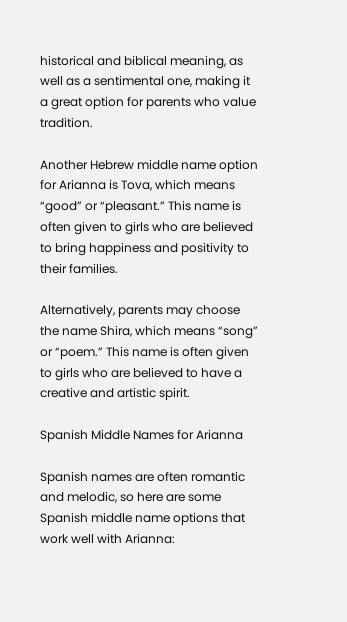historical and biblical meaning, as well as a sentimental one, making it a great option for parents who value tradition.

Another Hebrew middle name option for Arianna is Tova, which means “good” or “pleasant.” This name is often given to girls who are believed to bring happiness and positivity to their families.

Alternatively, parents may choose the name Shira, which means “song” or “poem.” This name is often given to girls who are believed to have a creative and artistic spirit.

Spanish Middle Names for Arianna

Spanish names are often romantic and melodic, so here are some Spanish middle name options that work well with Arianna: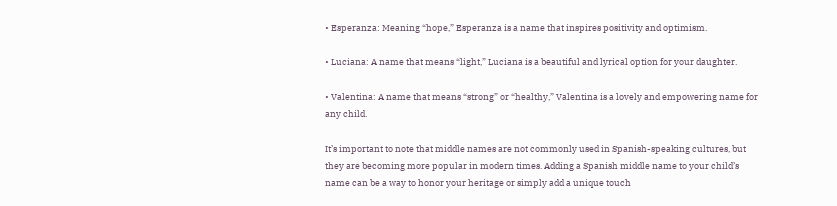• Esperanza: Meaning “hope,” Esperanza is a name that inspires positivity and optimism.

• Luciana: A name that means “light,” Luciana is a beautiful and lyrical option for your daughter.

• Valentina: A name that means “strong” or “healthy,” Valentina is a lovely and empowering name for any child.

It’s important to note that middle names are not commonly used in Spanish-speaking cultures, but they are becoming more popular in modern times. Adding a Spanish middle name to your child’s name can be a way to honor your heritage or simply add a unique touch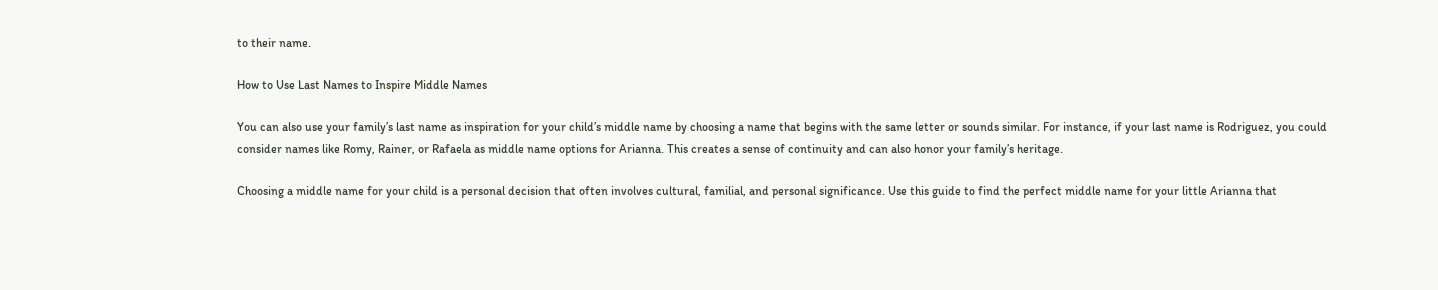to their name.

How to Use Last Names to Inspire Middle Names

You can also use your family’s last name as inspiration for your child’s middle name by choosing a name that begins with the same letter or sounds similar. For instance, if your last name is Rodriguez, you could consider names like Romy, Rainer, or Rafaela as middle name options for Arianna. This creates a sense of continuity and can also honor your family’s heritage.

Choosing a middle name for your child is a personal decision that often involves cultural, familial, and personal significance. Use this guide to find the perfect middle name for your little Arianna that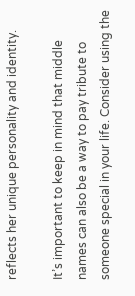reflects her unique personality and identity.

It’s important to keep in mind that middle names can also be a way to pay tribute to someone special in your life. Consider using the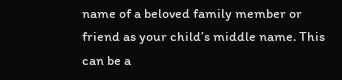name of a beloved family member or friend as your child’s middle name. This can be a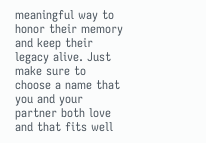meaningful way to honor their memory and keep their legacy alive. Just make sure to choose a name that you and your partner both love and that fits well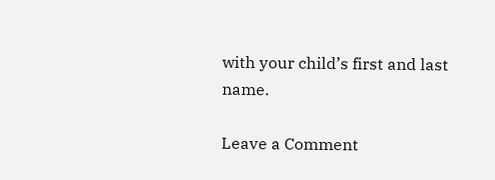with your child’s first and last name.

Leave a Comment